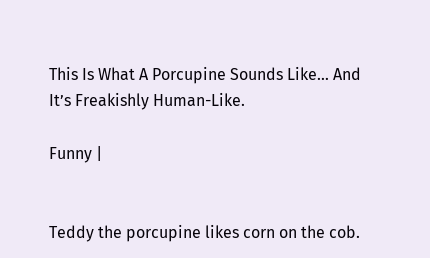This Is What A Porcupine Sounds Like… And It’s Freakishly Human-Like.

Funny |


Teddy the porcupine likes corn on the cob.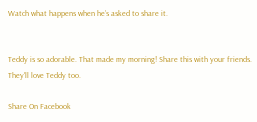Watch what happens when he’s asked to share it.


Teddy is so adorable. That made my morning! Share this with your friends. They'll love Teddy too.

Share On Facebook